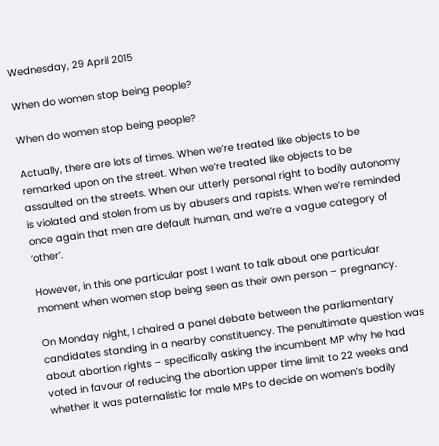Wednesday, 29 April 2015

When do women stop being people?

When do women stop being people?

Actually, there are lots of times. When we’re treated like objects to be remarked upon on the street. When we’re treated like objects to be assaulted on the streets. When our utterly personal right to bodily autonomy is violated and stolen from us by abusers and rapists. When we’re reminded once again that men are default human, and we’re a vague category of ‘other’.

However, in this one particular post I want to talk about one particular moment when women stop being seen as their own person – pregnancy.

On Monday night, I chaired a panel debate between the parliamentary candidates standing in a nearby constituency. The penultimate question was about abortion rights – specifically asking the incumbent MP why he had voted in favour of reducing the abortion upper time limit to 22 weeks and whether it was paternalistic for male MPs to decide on women’s bodily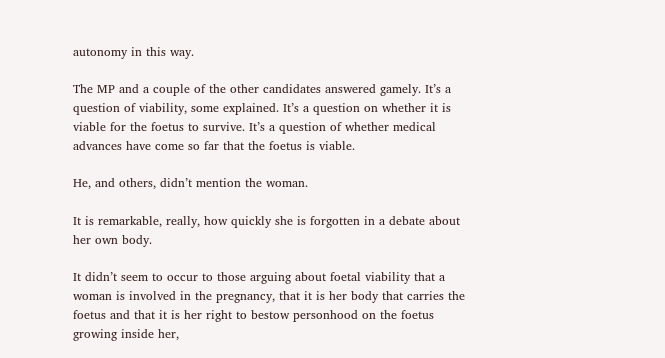autonomy in this way.

The MP and a couple of the other candidates answered gamely. It’s a question of viability, some explained. It’s a question on whether it is viable for the foetus to survive. It’s a question of whether medical advances have come so far that the foetus is viable.

He, and others, didn’t mention the woman.

It is remarkable, really, how quickly she is forgotten in a debate about her own body.

It didn’t seem to occur to those arguing about foetal viability that a woman is involved in the pregnancy, that it is her body that carries the foetus and that it is her right to bestow personhood on the foetus growing inside her,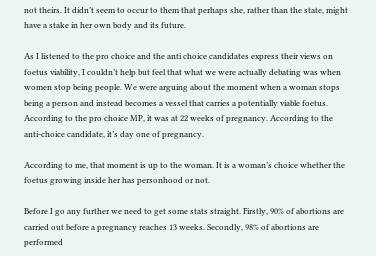not theirs. It didn’t seem to occur to them that perhaps she, rather than the state, might have a stake in her own body and its future.

As I listened to the pro choice and the anti choice candidates express their views on foetus viability, I couldn’t help but feel that what we were actually debating was when women stop being people. We were arguing about the moment when a woman stops being a person and instead becomes a vessel that carries a potentially viable foetus. According to the pro choice MP, it was at 22 weeks of pregnancy. According to the anti-choice candidate, it’s day one of pregnancy.

According to me, that moment is up to the woman. It is a woman’s choice whether the foetus growing inside her has personhood or not.

Before I go any further we need to get some stats straight. Firstly, 90% of abortions are carried out before a pregnancy reaches 13 weeks. Secondly, 98% of abortions are performed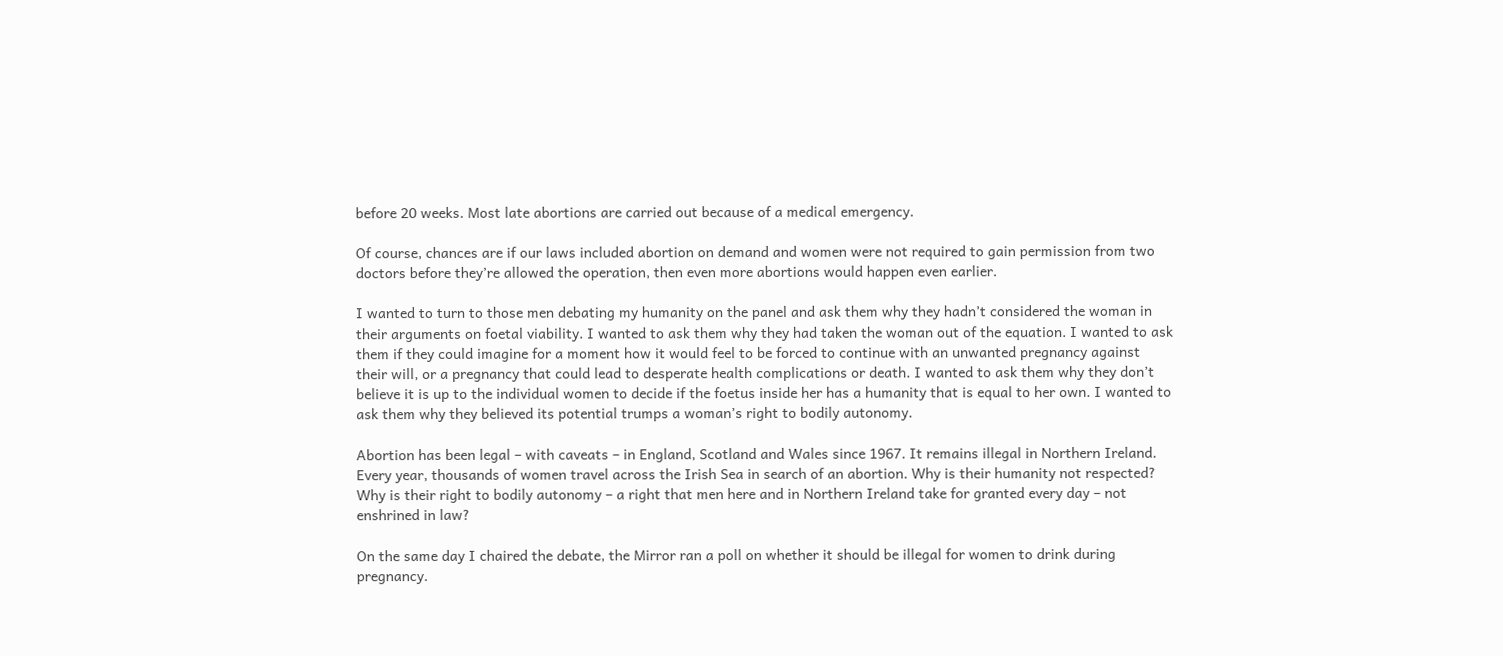before 20 weeks. Most late abortions are carried out because of a medical emergency.

Of course, chances are if our laws included abortion on demand and women were not required to gain permission from two doctors before they’re allowed the operation, then even more abortions would happen even earlier.

I wanted to turn to those men debating my humanity on the panel and ask them why they hadn’t considered the woman in their arguments on foetal viability. I wanted to ask them why they had taken the woman out of the equation. I wanted to ask them if they could imagine for a moment how it would feel to be forced to continue with an unwanted pregnancy against their will, or a pregnancy that could lead to desperate health complications or death. I wanted to ask them why they don’t believe it is up to the individual women to decide if the foetus inside her has a humanity that is equal to her own. I wanted to ask them why they believed its potential trumps a woman’s right to bodily autonomy.

Abortion has been legal – with caveats – in England, Scotland and Wales since 1967. It remains illegal in Northern Ireland. Every year, thousands of women travel across the Irish Sea in search of an abortion. Why is their humanity not respected? Why is their right to bodily autonomy – a right that men here and in Northern Ireland take for granted every day – not enshrined in law?

On the same day I chaired the debate, the Mirror ran a poll on whether it should be illegal for women to drink during pregnancy.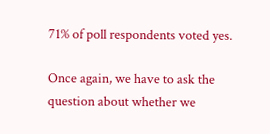71% of poll respondents voted yes.

Once again, we have to ask the question about whether we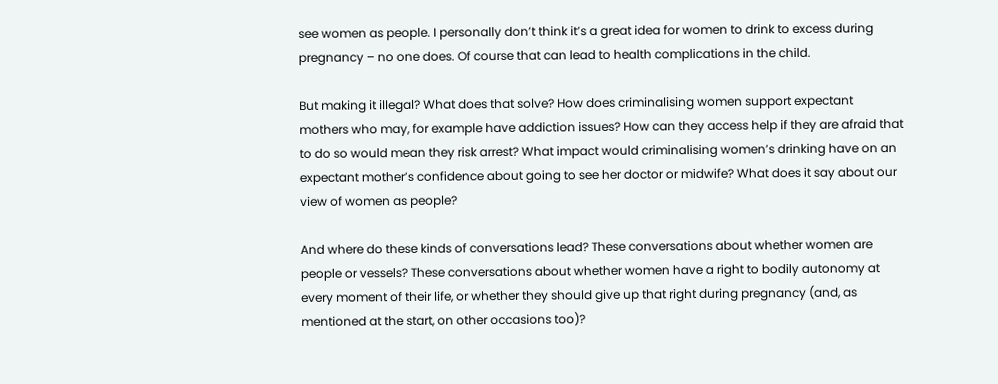see women as people. I personally don’t think it’s a great idea for women to drink to excess during pregnancy – no one does. Of course that can lead to health complications in the child.

But making it illegal? What does that solve? How does criminalising women support expectant mothers who may, for example have addiction issues? How can they access help if they are afraid that to do so would mean they risk arrest? What impact would criminalising women’s drinking have on an expectant mother’s confidence about going to see her doctor or midwife? What does it say about our view of women as people?

And where do these kinds of conversations lead? These conversations about whether women are people or vessels? These conversations about whether women have a right to bodily autonomy at every moment of their life, or whether they should give up that right during pregnancy (and, as mentioned at the start, on other occasions too)?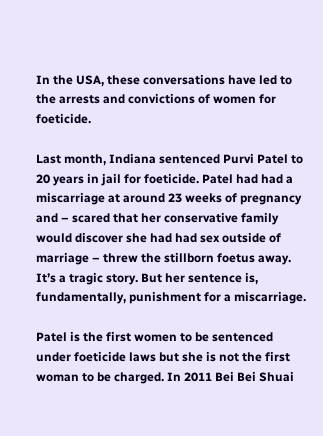In the USA, these conversations have led to the arrests and convictions of women for foeticide.

Last month, Indiana sentenced Purvi Patel to 20 years in jail for foeticide. Patel had had a miscarriage at around 23 weeks of pregnancy and – scared that her conservative family would discover she had had sex outside of marriage – threw the stillborn foetus away. It’s a tragic story. But her sentence is, fundamentally, punishment for a miscarriage.

Patel is the first women to be sentenced under foeticide laws but she is not the first woman to be charged. In 2011 Bei Bei Shuai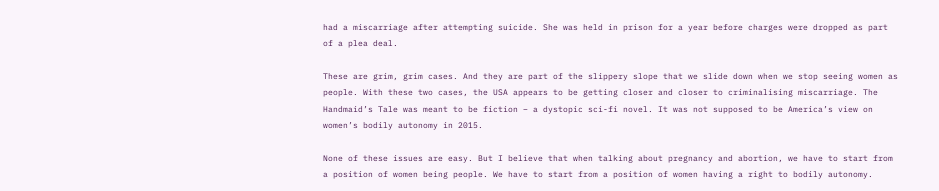had a miscarriage after attempting suicide. She was held in prison for a year before charges were dropped as part of a plea deal.

These are grim, grim cases. And they are part of the slippery slope that we slide down when we stop seeing women as people. With these two cases, the USA appears to be getting closer and closer to criminalising miscarriage. The Handmaid’s Tale was meant to be fiction – a dystopic sci-fi novel. It was not supposed to be America’s view on women’s bodily autonomy in 2015.

None of these issues are easy. But I believe that when talking about pregnancy and abortion, we have to start from a position of women being people. We have to start from a position of women having a right to bodily autonomy.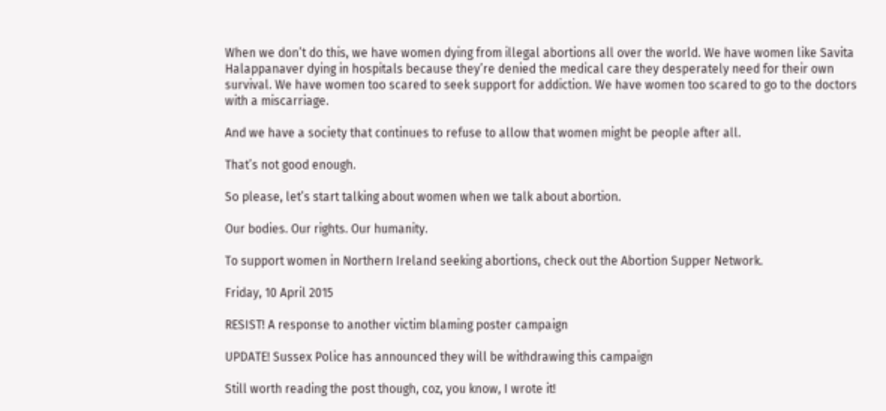When we don’t do this, we have women dying from illegal abortions all over the world. We have women like Savita Halappanaver dying in hospitals because they’re denied the medical care they desperately need for their own survival. We have women too scared to seek support for addiction. We have women too scared to go to the doctors with a miscarriage.

And we have a society that continues to refuse to allow that women might be people after all.

That’s not good enough.

So please, let’s start talking about women when we talk about abortion.

Our bodies. Our rights. Our humanity.

To support women in Northern Ireland seeking abortions, check out the Abortion Supper Network.

Friday, 10 April 2015

RESIST! A response to another victim blaming poster campaign

UPDATE! Sussex Police has announced they will be withdrawing this campaign

Still worth reading the post though, coz, you know, I wrote it!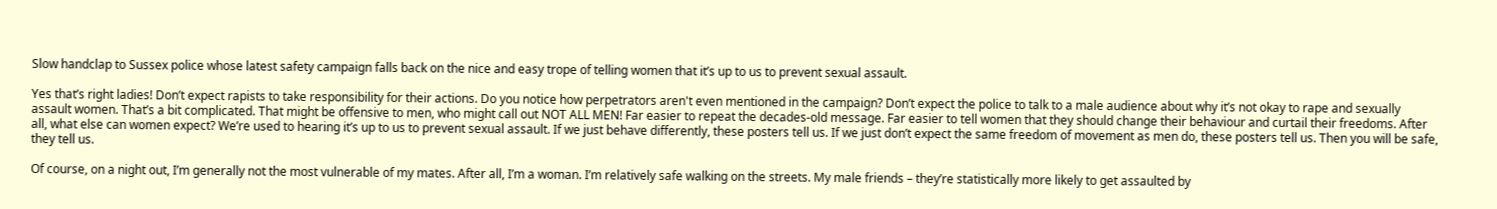Slow handclap to Sussex police whose latest safety campaign falls back on the nice and easy trope of telling women that it’s up to us to prevent sexual assault.

Yes that’s right ladies! Don’t expect rapists to take responsibility for their actions. Do you notice how perpetrators aren't even mentioned in the campaign? Don’t expect the police to talk to a male audience about why it’s not okay to rape and sexually assault women. That’s a bit complicated. That might be offensive to men, who might call out NOT ALL MEN! Far easier to repeat the decades-old message. Far easier to tell women that they should change their behaviour and curtail their freedoms. After all, what else can women expect? We’re used to hearing it’s up to us to prevent sexual assault. If we just behave differently, these posters tell us. If we just don’t expect the same freedom of movement as men do, these posters tell us. Then you will be safe, they tell us.

Of course, on a night out, I’m generally not the most vulnerable of my mates. After all, I’m a woman. I’m relatively safe walking on the streets. My male friends – they’re statistically more likely to get assaulted by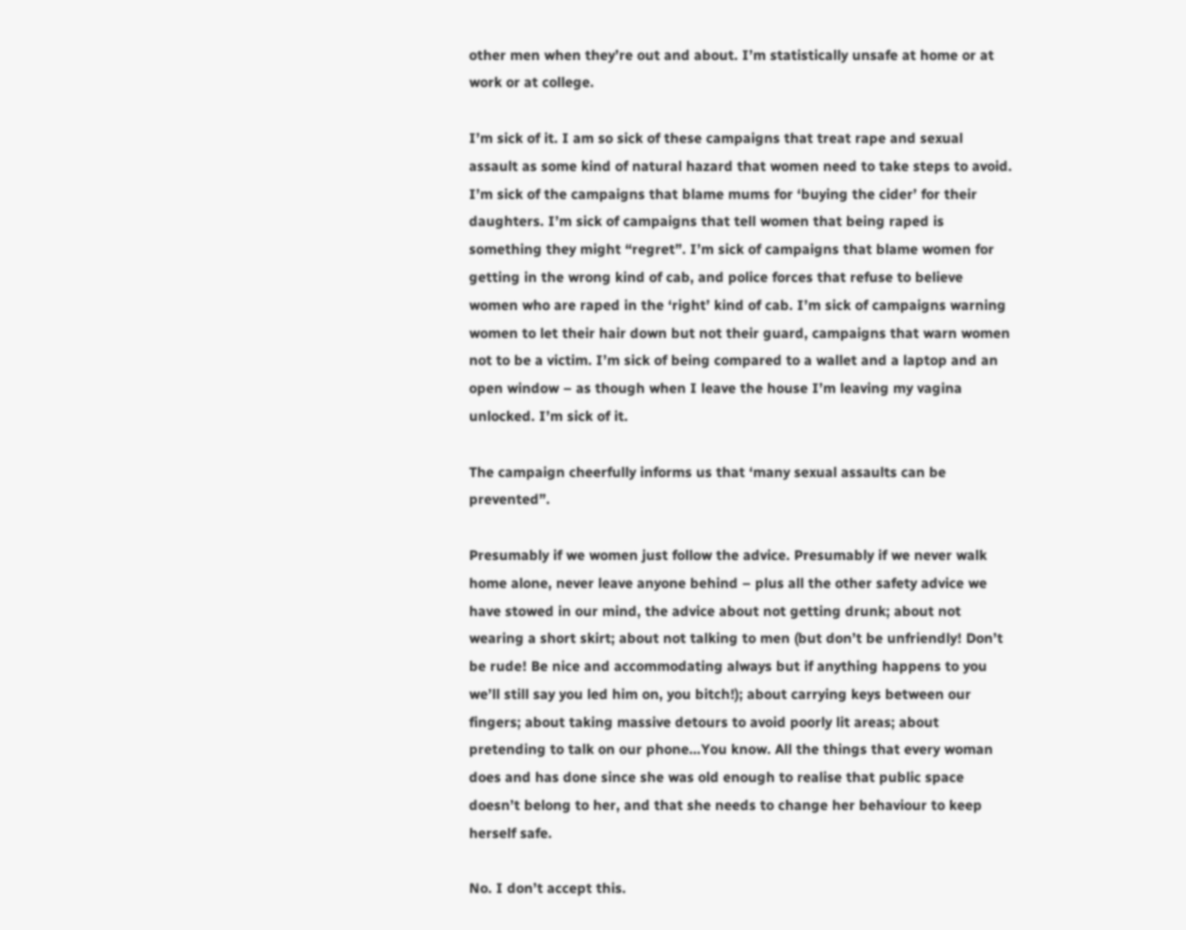other men when they’re out and about. I’m statistically unsafe at home or at work or at college.

I’m sick of it. I am so sick of these campaigns that treat rape and sexual assault as some kind of natural hazard that women need to take steps to avoid. I’m sick of the campaigns that blame mums for ‘buying the cider’ for their daughters. I’m sick of campaigns that tell women that being raped is something they might “regret”. I’m sick of campaigns that blame women for getting in the wrong kind of cab, and police forces that refuse to believe women who are raped in the ‘right’ kind of cab. I’m sick of campaigns warning women to let their hair down but not their guard, campaigns that warn women not to be a victim. I’m sick of being compared to a wallet and a laptop and an open window – as though when I leave the house I’m leaving my vagina unlocked. I’m sick of it.

The campaign cheerfully informs us that ‘many sexual assaults can be prevented”.

Presumably if we women just follow the advice. Presumably if we never walk home alone, never leave anyone behind – plus all the other safety advice we have stowed in our mind, the advice about not getting drunk; about not wearing a short skirt; about not talking to men (but don’t be unfriendly! Don’t be rude! Be nice and accommodating always but if anything happens to you we’ll still say you led him on, you bitch!); about carrying keys between our fingers; about taking massive detours to avoid poorly lit areas; about pretending to talk on our phone…You know. All the things that every woman does and has done since she was old enough to realise that public space doesn’t belong to her, and that she needs to change her behaviour to keep herself safe.

No. I don’t accept this.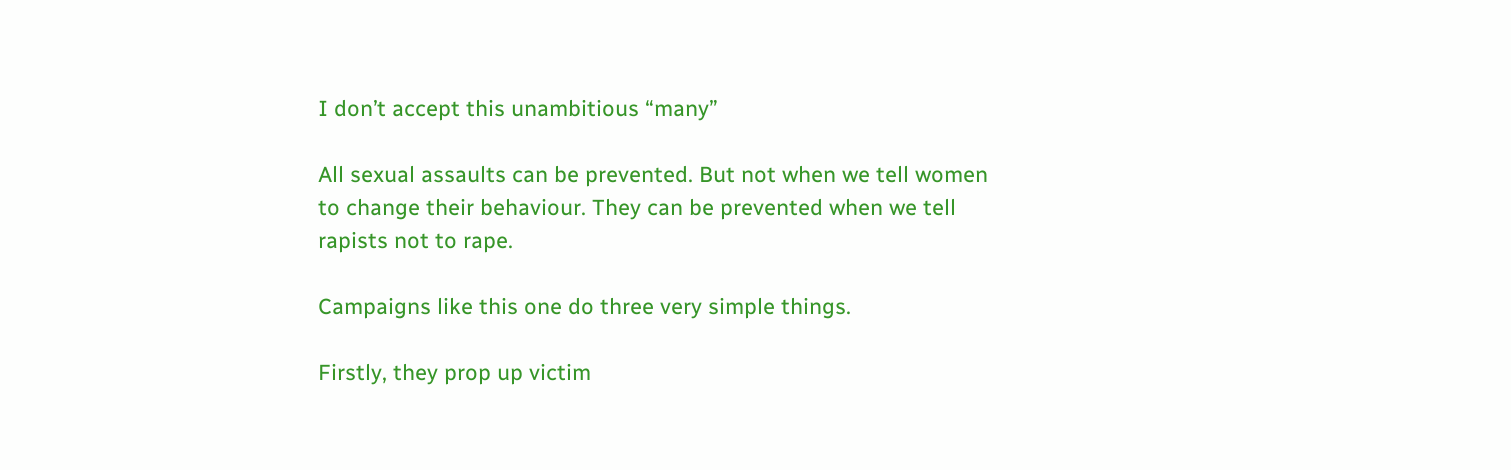I don’t accept this unambitious “many”

All sexual assaults can be prevented. But not when we tell women to change their behaviour. They can be prevented when we tell rapists not to rape.

Campaigns like this one do three very simple things.

Firstly, they prop up victim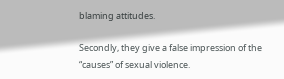blaming attitudes.

Secondly, they give a false impression of the “causes” of sexual violence.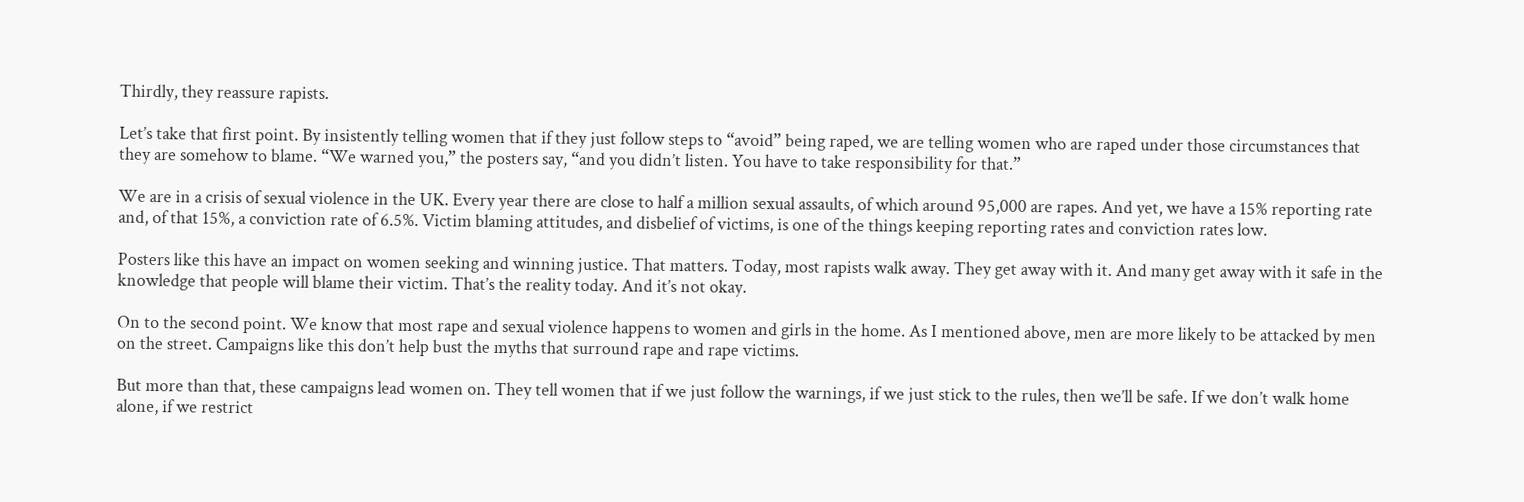Thirdly, they reassure rapists.

Let’s take that first point. By insistently telling women that if they just follow steps to “avoid” being raped, we are telling women who are raped under those circumstances that they are somehow to blame. “We warned you,” the posters say, “and you didn’t listen. You have to take responsibility for that.”

We are in a crisis of sexual violence in the UK. Every year there are close to half a million sexual assaults, of which around 95,000 are rapes. And yet, we have a 15% reporting rate and, of that 15%, a conviction rate of 6.5%. Victim blaming attitudes, and disbelief of victims, is one of the things keeping reporting rates and conviction rates low.

Posters like this have an impact on women seeking and winning justice. That matters. Today, most rapists walk away. They get away with it. And many get away with it safe in the knowledge that people will blame their victim. That’s the reality today. And it’s not okay.

On to the second point. We know that most rape and sexual violence happens to women and girls in the home. As I mentioned above, men are more likely to be attacked by men on the street. Campaigns like this don’t help bust the myths that surround rape and rape victims.

But more than that, these campaigns lead women on. They tell women that if we just follow the warnings, if we just stick to the rules, then we’ll be safe. If we don’t walk home alone, if we restrict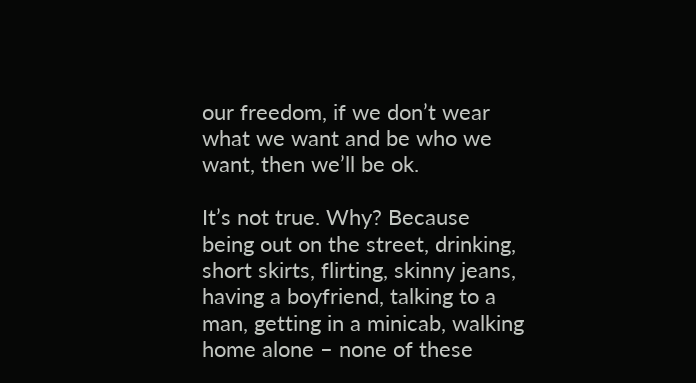our freedom, if we don’t wear what we want and be who we want, then we’ll be ok.

It’s not true. Why? Because being out on the street, drinking, short skirts, flirting, skinny jeans, having a boyfriend, talking to a man, getting in a minicab, walking home alone – none of these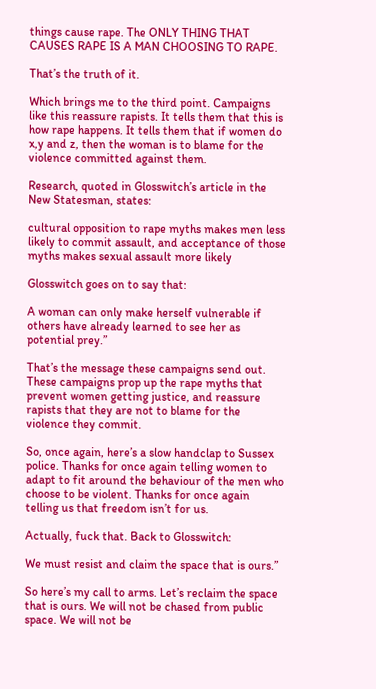things cause rape. The ONLY THING THAT CAUSES RAPE IS A MAN CHOOSING TO RAPE.

That’s the truth of it.

Which brings me to the third point. Campaigns like this reassure rapists. It tells them that this is how rape happens. It tells them that if women do x,y and z, then the woman is to blame for the violence committed against them.

Research, quoted in Glosswitch’s article in the New Statesman, states:

cultural opposition to rape myths makes men less likely to commit assault, and acceptance of those myths makes sexual assault more likely

Glosswitch goes on to say that:

A woman can only make herself vulnerable if others have already learned to see her as potential prey.”

That’s the message these campaigns send out. These campaigns prop up the rape myths that prevent women getting justice, and reassure rapists that they are not to blame for the violence they commit.

So, once again, here’s a slow handclap to Sussex police. Thanks for once again telling women to adapt to fit around the behaviour of the men who choose to be violent. Thanks for once again telling us that freedom isn’t for us.

Actually, fuck that. Back to Glosswitch:

We must resist and claim the space that is ours.”

So here’s my call to arms. Let’s reclaim the space that is ours. We will not be chased from public space. We will not be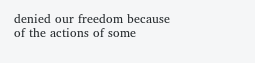denied our freedom because of the actions of some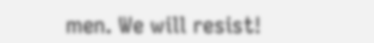men. We will resist!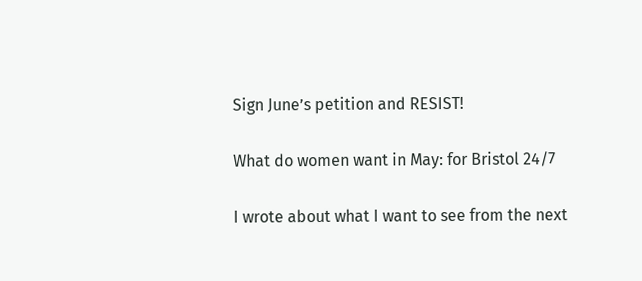Sign June’s petition and RESIST!

What do women want in May: for Bristol 24/7

I wrote about what I want to see from the next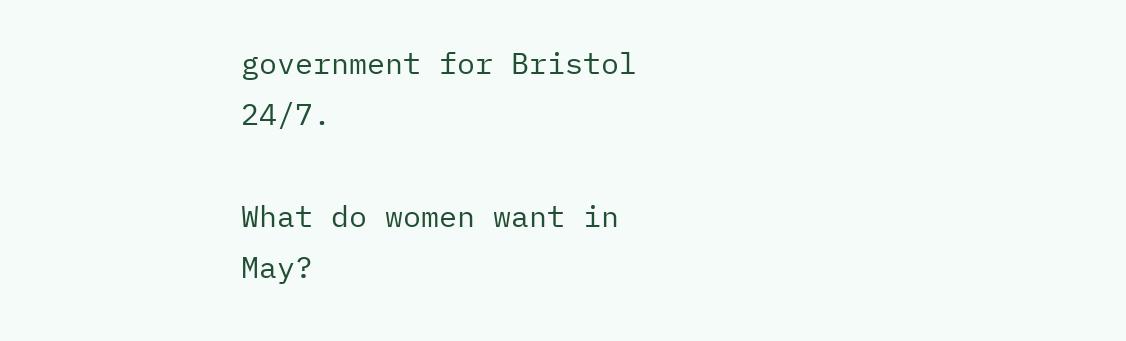government for Bristol 24/7.

What do women want in May?